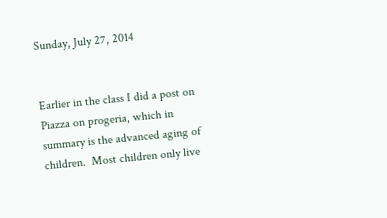Sunday, July 27, 2014


Earlier in the class I did a post on Piazza on progeria, which in summary is the advanced aging of children.  Most children only live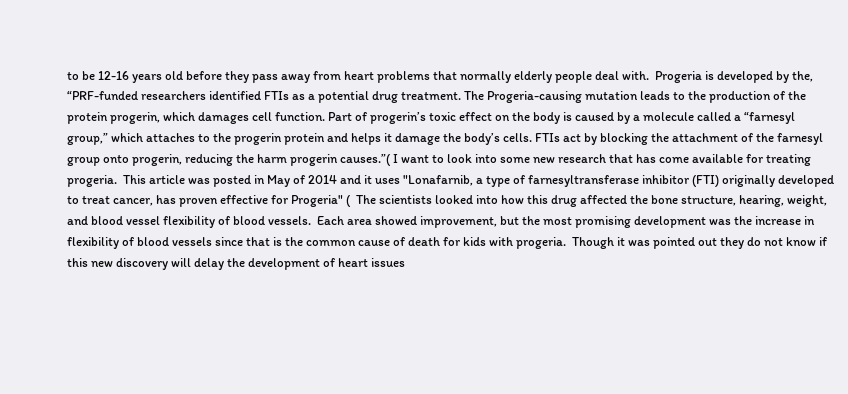to be 12-16 years old before they pass away from heart problems that normally elderly people deal with.  Progeria is developed by the, “PRF-funded researchers identified FTIs as a potential drug treatment. The Progeria-causing mutation leads to the production of the protein progerin, which damages cell function. Part of progerin’s toxic effect on the body is caused by a molecule called a “farnesyl group,” which attaches to the progerin protein and helps it damage the body’s cells. FTIs act by blocking the attachment of the farnesyl group onto progerin, reducing the harm progerin causes.”( I want to look into some new research that has come available for treating progeria.  This article was posted in May of 2014 and it uses "Lonafarnib, a type of farnesyltransferase inhibitor (FTI) originally developed to treat cancer, has proven effective for Progeria" (  The scientists looked into how this drug affected the bone structure, hearing, weight, and blood vessel flexibility of blood vessels.  Each area showed improvement, but the most promising development was the increase in flexibility of blood vessels since that is the common cause of death for kids with progeria.  Though it was pointed out they do not know if this new discovery will delay the development of heart issues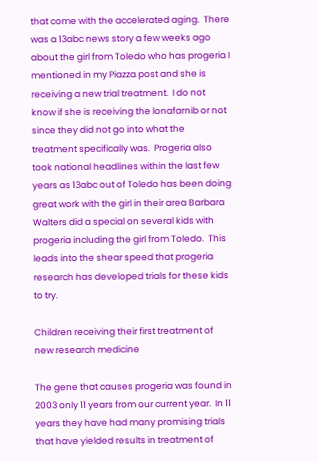that come with the accelerated aging.  There was a 13abc news story a few weeks ago about the girl from Toledo who has progeria I mentioned in my Piazza post and she is receiving a new trial treatment.  I do not know if she is receiving the lonafarnib or not since they did not go into what the treatment specifically was.  Progeria also took national headlines within the last few years as 13abc out of Toledo has been doing great work with the girl in their area Barbara Walters did a special on several kids with progeria including the girl from Toledo.  This leads into the shear speed that progeria research has developed trials for these kids to try.

Children receiving their first treatment of new research medicine

The gene that causes progeria was found in 2003 only 11 years from our current year.  In 11 years they have had many promising trials that have yielded results in treatment of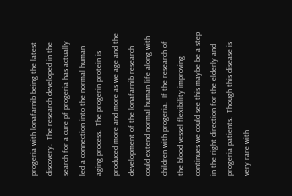progeria with lonafarnib being the latest discovery.  The research developed in the search for a cure pf progeria has actually led a connection into the normal human aging process.  The progerin protein is produced more and more as we age and the development of the lonafarnib research could extend normal human life along with children with progeria.  If the research of the blood vessel flexibility improving continues we could see this maybe be a step in the right direction for the elderly and progeria patients.  Though this disease is very rare with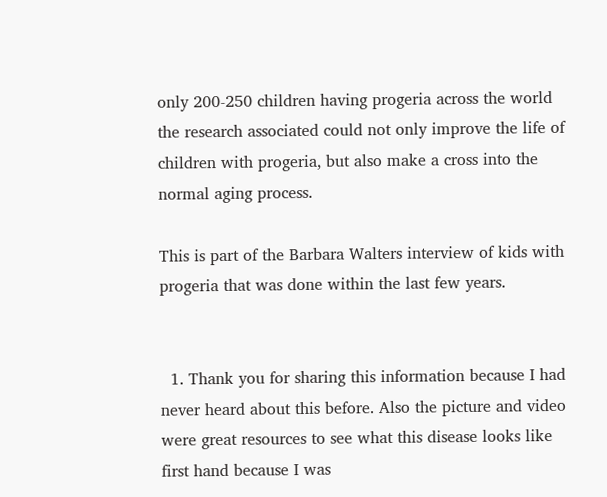only 200-250 children having progeria across the world the research associated could not only improve the life of children with progeria, but also make a cross into the normal aging process.

This is part of the Barbara Walters interview of kids with progeria that was done within the last few years.


  1. Thank you for sharing this information because I had never heard about this before. Also the picture and video were great resources to see what this disease looks like first hand because I was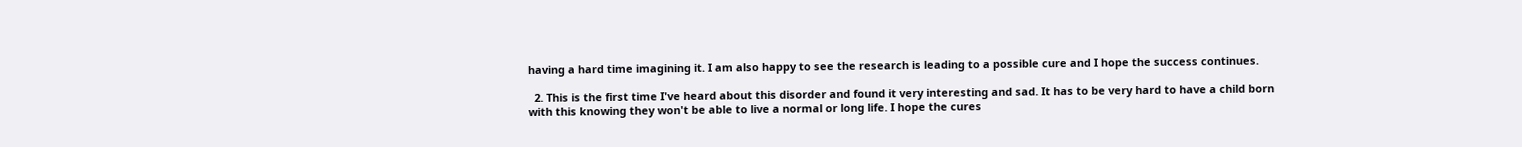having a hard time imagining it. I am also happy to see the research is leading to a possible cure and I hope the success continues.

  2. This is the first time I've heard about this disorder and found it very interesting and sad. It has to be very hard to have a child born with this knowing they won't be able to live a normal or long life. I hope the cures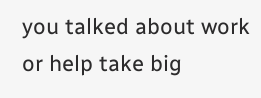you talked about work or help take big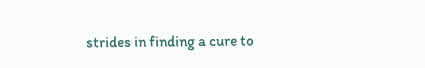strides in finding a cure to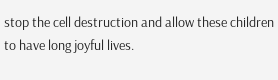stop the cell destruction and allow these children to have long joyful lives.